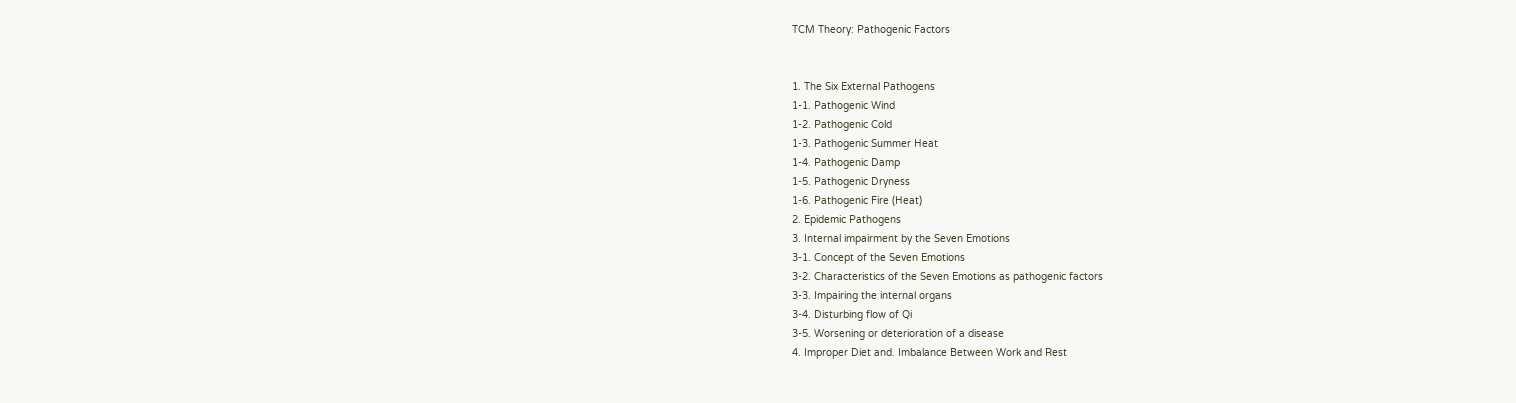TCM Theory: Pathogenic Factors


1. The Six External Pathogens
1-1. Pathogenic Wind
1-2. Pathogenic Cold
1-3. Pathogenic Summer Heat
1-4. Pathogenic Damp
1-5. Pathogenic Dryness
1-6. Pathogenic Fire (Heat)
2. Epidemic Pathogens
3. Internal impairment by the Seven Emotions
3-1. Concept of the Seven Emotions
3-2. Characteristics of the Seven Emotions as pathogenic factors
3-3. Impairing the internal organs
3-4. Disturbing flow of Qi
3-5. Worsening or deterioration of a disease
4. Improper Diet and. Imbalance Between Work and Rest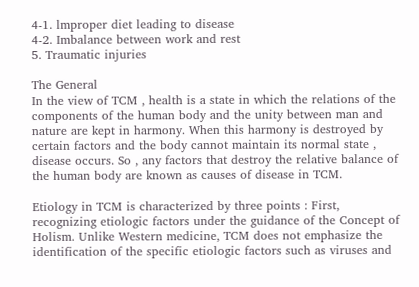4-1. lmproper diet leading to disease
4-2. Imbalance between work and rest
5. Traumatic injuries

The General
In the view of TCM , health is a state in which the relations of the components of the human body and the unity between man and nature are kept in harmony. When this harmony is destroyed by certain factors and the body cannot maintain its normal state , disease occurs. So , any factors that destroy the relative balance of the human body are known as causes of disease in TCM.

Etiology in TCM is characterized by three points : First, recognizing etiologic factors under the guidance of the Concept of Holism. Unlike Western medicine, TCM does not emphasize the identification of the specific etiologic factors such as viruses and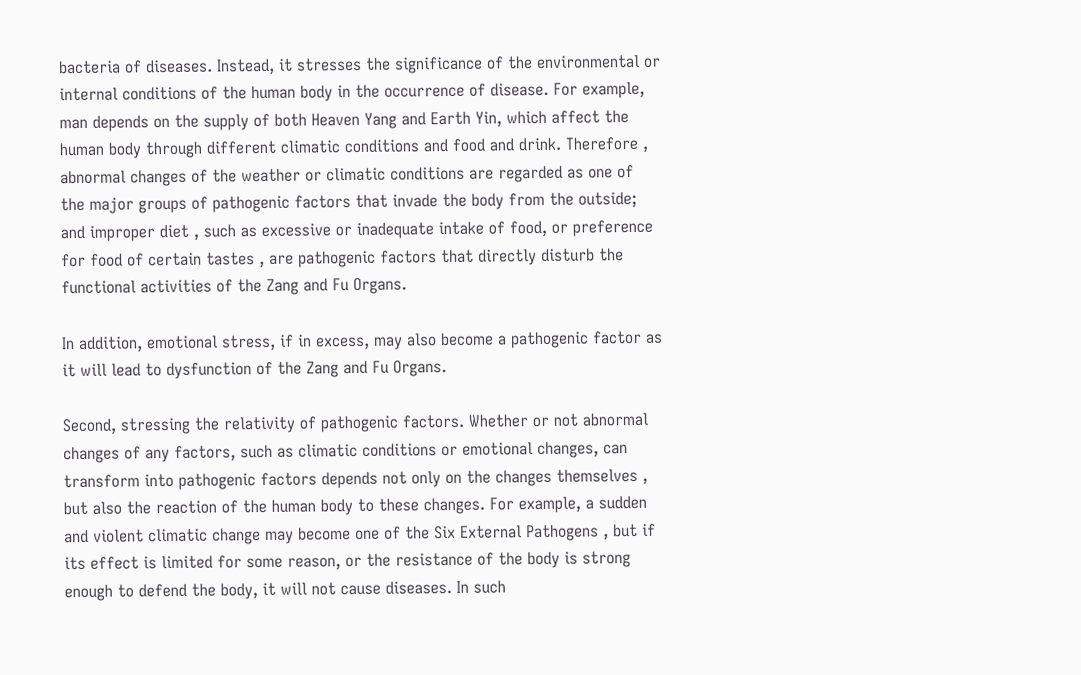bacteria of diseases. Instead, it stresses the significance of the environmental or internal conditions of the human body in the occurrence of disease. For example, man depends on the supply of both Heaven Yang and Earth Yin, which affect the human body through different climatic conditions and food and drink. Therefore , abnormal changes of the weather or climatic conditions are regarded as one of the major groups of pathogenic factors that invade the body from the outside; and improper diet , such as excessive or inadequate intake of food, or preference for food of certain tastes , are pathogenic factors that directly disturb the functional activities of the Zang and Fu Organs.

In addition, emotional stress, if in excess, may also become a pathogenic factor as it will lead to dysfunction of the Zang and Fu Organs.

Second, stressing the relativity of pathogenic factors. Whether or not abnormal changes of any factors, such as climatic conditions or emotional changes, can transform into pathogenic factors depends not only on the changes themselves , but also the reaction of the human body to these changes. For example, a sudden and violent climatic change may become one of the Six External Pathogens , but if its effect is limited for some reason, or the resistance of the body is strong enough to defend the body, it will not cause diseases. In such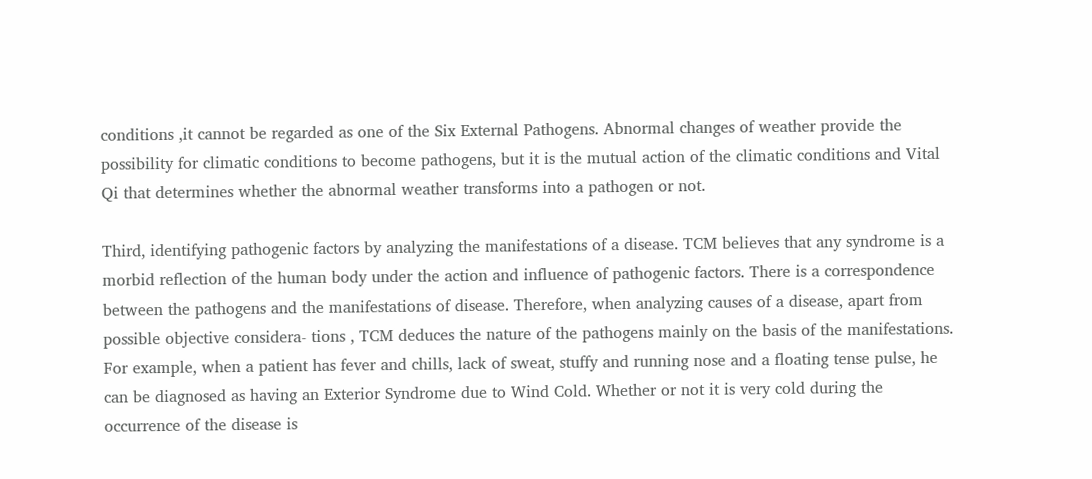conditions ,it cannot be regarded as one of the Six External Pathogens. Abnormal changes of weather provide the possibility for climatic conditions to become pathogens, but it is the mutual action of the climatic conditions and Vital Qi that determines whether the abnormal weather transforms into a pathogen or not.

Third, identifying pathogenic factors by analyzing the manifestations of a disease. TCM believes that any syndrome is a morbid reflection of the human body under the action and influence of pathogenic factors. There is a correspondence between the pathogens and the manifestations of disease. Therefore, when analyzing causes of a disease, apart from possible objective considera- tions , TCM deduces the nature of the pathogens mainly on the basis of the manifestations. For example, when a patient has fever and chills, lack of sweat, stuffy and running nose and a floating tense pulse, he can be diagnosed as having an Exterior Syndrome due to Wind Cold. Whether or not it is very cold during the occurrence of the disease is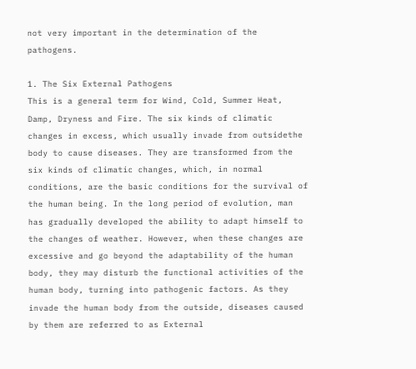not very important in the determination of the pathogens.

1. The Six External Pathogens
This is a general term for Wind, Cold, Summer Heat, Damp, Dryness and Fire. The six kinds of climatic changes in excess, which usually invade from outsidethe body to cause diseases. They are transformed from the six kinds of climatic changes, which, in normal conditions, are the basic conditions for the survival of the human being. In the long period of evolution, man has gradually developed the ability to adapt himself to the changes of weather. However, when these changes are excessive and go beyond the adaptability of the human body, they may disturb the functional activities of the human body, turning into pathogenic factors. As they invade the human body from the outside, diseases caused by them are referred to as External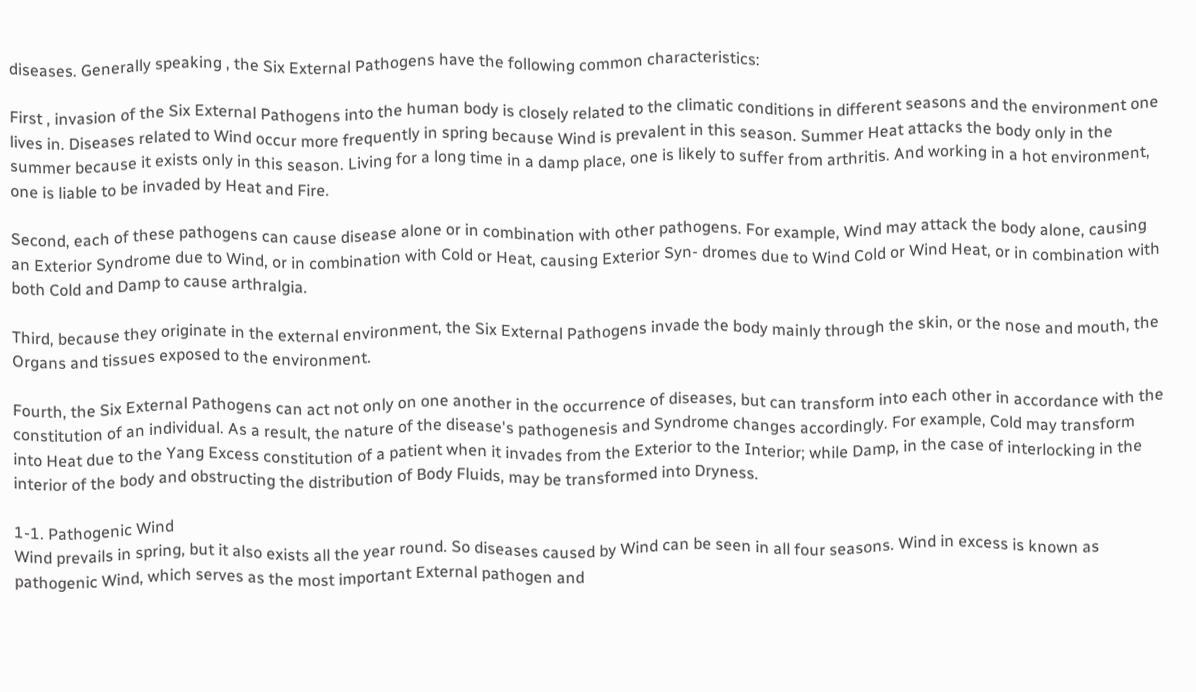diseases. Generally speaking , the Six External Pathogens have the following common characteristics:

First , invasion of the Six External Pathogens into the human body is closely related to the climatic conditions in different seasons and the environment one lives in. Diseases related to Wind occur more frequently in spring because Wind is prevalent in this season. Summer Heat attacks the body only in the summer because it exists only in this season. Living for a long time in a damp place, one is likely to suffer from arthritis. And working in a hot environment, one is liable to be invaded by Heat and Fire.

Second, each of these pathogens can cause disease alone or in combination with other pathogens. For example, Wind may attack the body alone, causing an Exterior Syndrome due to Wind, or in combination with Cold or Heat, causing Exterior Syn- dromes due to Wind Cold or Wind Heat, or in combination with both Cold and Damp to cause arthralgia.

Third, because they originate in the external environment, the Six External Pathogens invade the body mainly through the skin, or the nose and mouth, the Organs and tissues exposed to the environment.

Fourth, the Six External Pathogens can act not only on one another in the occurrence of diseases, but can transform into each other in accordance with the constitution of an individual. As a result, the nature of the disease's pathogenesis and Syndrome changes accordingly. For example, Cold may transform into Heat due to the Yang Excess constitution of a patient when it invades from the Exterior to the Interior; while Damp, in the case of interlocking in the interior of the body and obstructing the distribution of Body Fluids, may be transformed into Dryness.

1-1. Pathogenic Wind
Wind prevails in spring, but it also exists all the year round. So diseases caused by Wind can be seen in all four seasons. Wind in excess is known as pathogenic Wind, which serves as the most important External pathogen and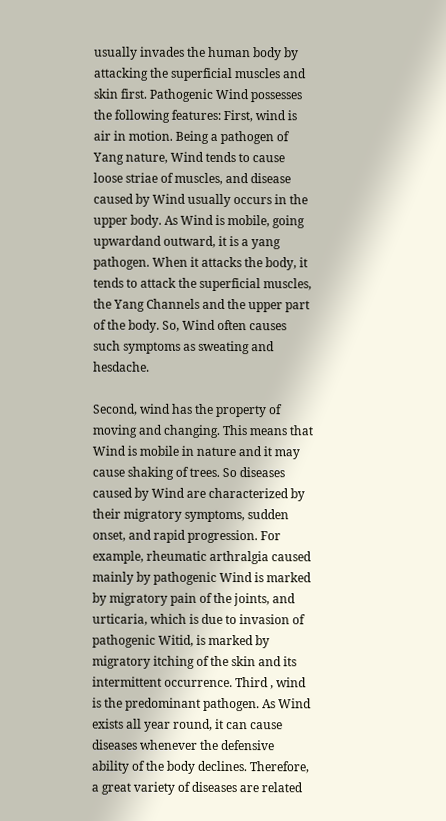usually invades the human body by attacking the superficial muscles and skin first. Pathogenic Wind possesses the following features: First, wind is air in motion. Being a pathogen of Yang nature, Wind tends to cause loose striae of muscles, and disease caused by Wind usually occurs in the upper body. As Wind is mobile, going upwardand outward, it is a yang pathogen. When it attacks the body, it tends to attack the superficial muscles, the Yang Channels and the upper part of the body. So, Wind often causes such symptoms as sweating and hesdache.

Second, wind has the property of moving and changing. This means that Wind is mobile in nature and it may cause shaking of trees. So diseases caused by Wind are characterized by their migratory symptoms, sudden onset, and rapid progression. For example, rheumatic arthralgia caused mainly by pathogenic Wind is marked by migratory pain of the joints, and urticaria, which is due to invasion of pathogenic Witid, is marked by migratory itching of the skin and its intermittent occurrence. Third , wind is the predominant pathogen. As Wind exists all year round, it can cause diseases whenever the defensive ability of the body declines. Therefore, a great variety of diseases are related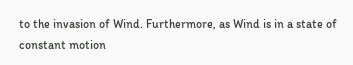to the invasion of Wind. Furthermore, as Wind is in a state of constant motion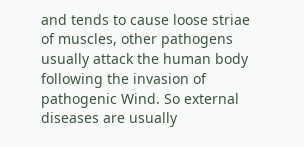and tends to cause loose striae of muscles, other pathogens usually attack the human body following the invasion of pathogenic Wind. So external diseases are usually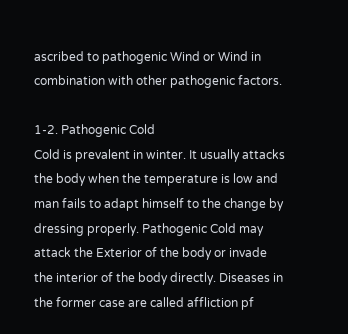ascribed to pathogenic Wind or Wind in combination with other pathogenic factors.

1-2. Pathogenic Cold
Cold is prevalent in winter. It usually attacks the body when the temperature is low and man fails to adapt himself to the change by dressing properly. Pathogenic Cold may attack the Exterior of the body or invade the interior of the body directly. Diseases in the former case are called affliction pf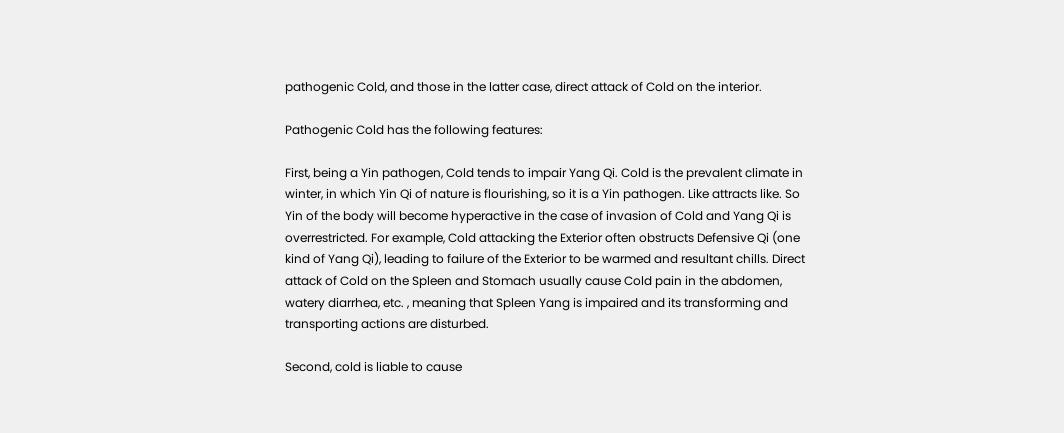pathogenic Cold, and those in the latter case, direct attack of Cold on the interior.

Pathogenic Cold has the following features:

First, being a Yin pathogen, Cold tends to impair Yang Qi. Cold is the prevalent climate in winter, in which Yin Qi of nature is flourishing, so it is a Yin pathogen. Like attracts like. So Yin of the body will become hyperactive in the case of invasion of Cold and Yang Qi is overrestricted. For example, Cold attacking the Exterior often obstructs Defensive Qi (one kind of Yang Qi), leading to failure of the Exterior to be warmed and resultant chills. Direct attack of Cold on the Spleen and Stomach usually cause Cold pain in the abdomen, watery diarrhea, etc. , meaning that Spleen Yang is impaired and its transforming and transporting actions are disturbed.

Second, cold is liable to cause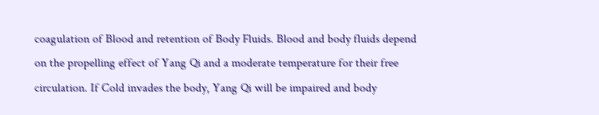coagulation of Blood and retention of Body Fluids. Blood and body fluids depend on the propelling effect of Yang Qi and a moderate temperature for their free circulation. If Cold invades the body, Yang Qi will be impaired and body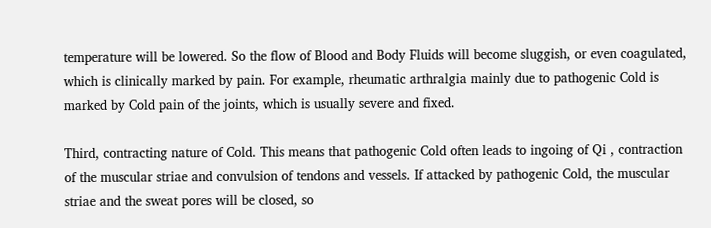temperature will be lowered. So the flow of Blood and Body Fluids will become sluggish, or even coagulated, which is clinically marked by pain. For example, rheumatic arthralgia mainly due to pathogenic Cold is marked by Cold pain of the joints, which is usually severe and fixed.

Third, contracting nature of Cold. This means that pathogenic Cold often leads to ingoing of Qi , contraction of the muscular striae and convulsion of tendons and vessels. If attacked by pathogenic Cold, the muscular striae and the sweat pores will be closed, so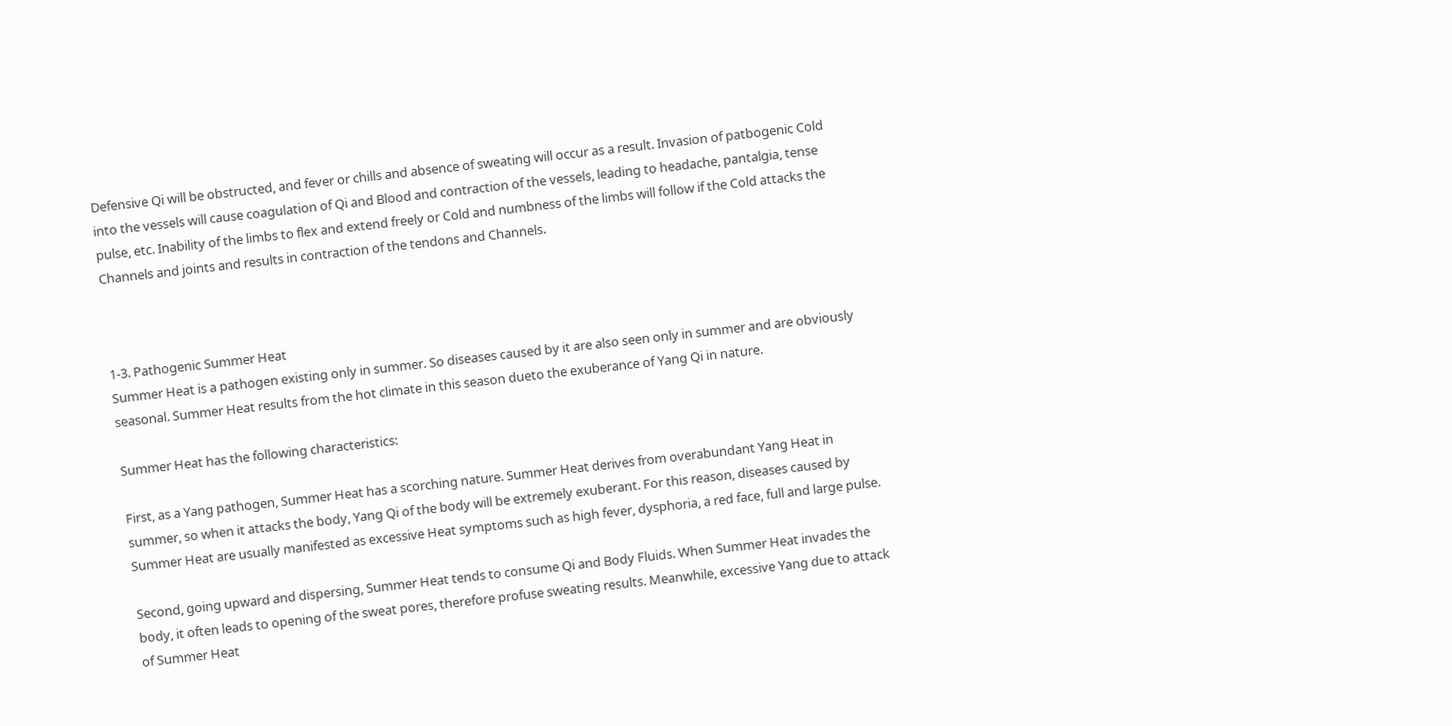Defensive Qi will be obstructed, and fever or chills and absence of sweating will occur as a result. Invasion of patbogenic Cold into the vessels will cause coagulation of Qi and Blood and contraction of the vessels, leading to headache, pantalgia, tense pulse, etc. Inability of the limbs to flex and extend freely or Cold and numbness of the limbs will follow if the Cold attacks the Channels and joints and results in contraction of the tendons and Channels.



1-3. Pathogenic Summer Heat
Summer Heat is a pathogen existing only in summer. So diseases caused by it are also seen only in summer and are obviously seasonal. Summer Heat results from the hot climate in this season dueto the exuberance of Yang Qi in nature.

Summer Heat has the following characteristics:

First, as a Yang pathogen, Summer Heat has a scorching nature. Summer Heat derives from overabundant Yang Heat in summer, so when it attacks the body, Yang Qi of the body will be extremely exuberant. For this reason, diseases caused by Summer Heat are usually manifested as excessive Heat symptoms such as high fever, dysphoria, a red face, full and large pulse.

Second, going upward and dispersing, Summer Heat tends to consume Qi and Body Fluids. When Summer Heat invades the body, it often leads to opening of the sweat pores, therefore profuse sweating results. Meanwhile, excessive Yang due to attack of Summer Heat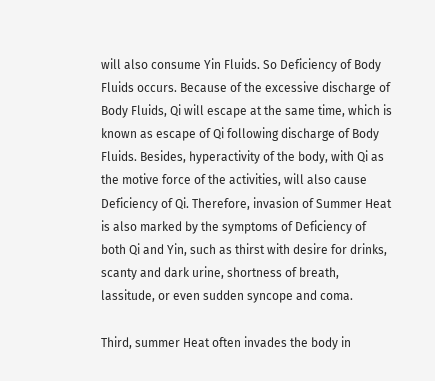will also consume Yin Fluids. So Deficiency of Body Fluids occurs. Because of the excessive discharge of Body Fluids, Qi will escape at the same time, which is known as escape of Qi following discharge of Body Fluids. Besides, hyperactivity of the body, with Qi as the motive force of the activities, will also cause Deficiency of Qi. Therefore, invasion of Summer Heat is also marked by the symptoms of Deficiency of both Qi and Yin, such as thirst with desire for drinks, scanty and dark urine, shortness of breath, lassitude, or even sudden syncope and coma.

Third, summer Heat often invades the body in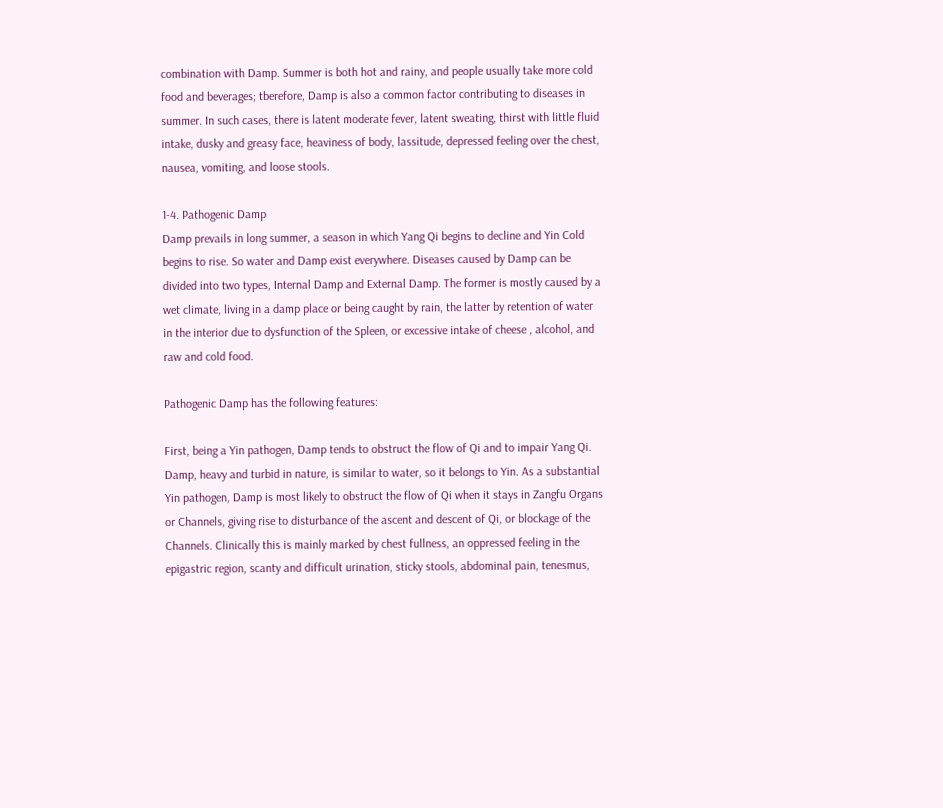combination with Damp. Summer is both hot and rainy, and people usually take more cold food and beverages; tberefore, Damp is also a common factor contributing to diseases in summer. In such cases, there is latent moderate fever, latent sweating, thirst with little fluid intake, dusky and greasy face, heaviness of body, lassitude, depressed feeling over the chest, nausea, vomiting, and loose stools.

1-4. Pathogenic Damp
Damp prevails in long summer, a season in which Yang Qi begins to decline and Yin Cold begins to rise. So water and Damp exist everywhere. Diseases caused by Damp can be divided into two types, Internal Damp and External Damp. The former is mostly caused by a wet climate, living in a damp place or being caught by rain, the latter by retention of water in the interior due to dysfunction of the Spleen, or excessive intake of cheese , alcohol, and raw and cold food.

Pathogenic Damp has the following features:

First, being a Yin pathogen, Damp tends to obstruct the flow of Qi and to impair Yang Qi. Damp, heavy and turbid in nature, is similar to water, so it belongs to Yin. As a substantial Yin pathogen, Damp is most likely to obstruct the flow of Qi when it stays in Zangfu Organs or Channels, giving rise to disturbance of the ascent and descent of Qi, or blockage of the Channels. Clinically this is mainly marked by chest fullness, an oppressed feeling in the epigastric region, scanty and difficult urination, sticky stools, abdominal pain, tenesmus,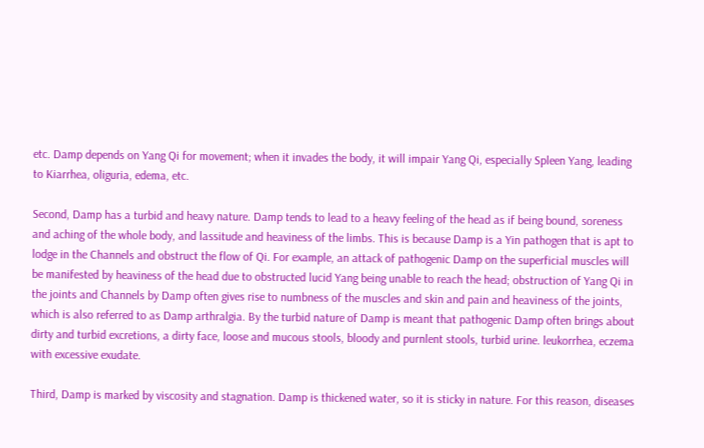etc. Damp depends on Yang Qi for movement; when it invades the body, it will impair Yang Qi, especially Spleen Yang, leading to Kiarrhea, oliguria, edema, etc.

Second, Damp has a turbid and heavy nature. Damp tends to lead to a heavy feeling of the head as if being bound, soreness and aching of the whole body, and lassitude and heaviness of the limbs. This is because Damp is a Yin pathogen that is apt to lodge in the Channels and obstruct the flow of Qi. For example, an attack of pathogenic Damp on the superficial muscles will be manifested by heaviness of the head due to obstructed lucid Yang being unable to reach the head; obstruction of Yang Qi in the joints and Channels by Damp often gives rise to numbness of the muscles and skin and pain and heaviness of the joints, which is also referred to as Damp arthralgia. By the turbid nature of Damp is meant that pathogenic Damp often brings about dirty and turbid excretions, a dirty face, loose and mucous stools, bloody and purnlent stools, turbid urine. leukorrhea, eczema with excessive exudate.

Third, Damp is marked by viscosity and stagnation. Damp is thickened water, so it is sticky in nature. For this reason, diseases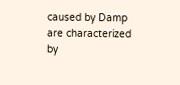caused by Damp are characterized by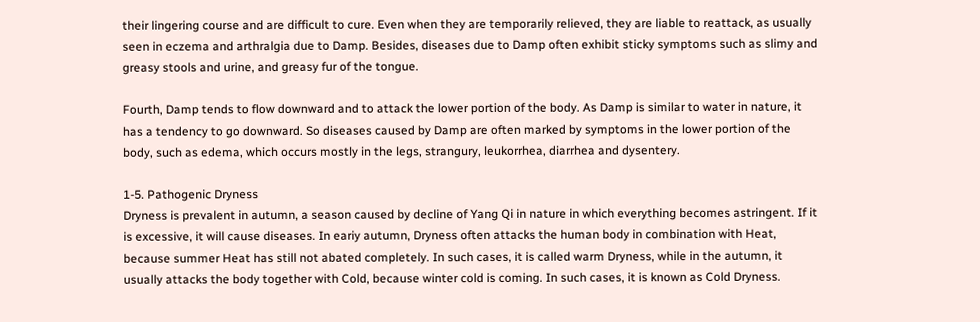their lingering course and are difficult to cure. Even when they are temporarily relieved, they are liable to reattack, as usually seen in eczema and arthralgia due to Damp. Besides, diseases due to Damp often exhibit sticky symptoms such as slimy and greasy stools and urine, and greasy fur of the tongue.

Fourth, Damp tends to flow downward and to attack the lower portion of the body. As Damp is similar to water in nature, it has a tendency to go downward. So diseases caused by Damp are often marked by symptoms in the lower portion of the body, such as edema, which occurs mostly in the legs, strangury, leukorrhea, diarrhea and dysentery.

1-5. Pathogenic Dryness
Dryness is prevalent in autumn, a season caused by decline of Yang Qi in nature in which everything becomes astringent. If it is excessive, it will cause diseases. In eariy autumn, Dryness often attacks the human body in combination with Heat, because summer Heat has still not abated completely. In such cases, it is called warm Dryness, while in the autumn, it usually attacks the body together with Cold, because winter cold is coming. In such cases, it is known as Cold Dryness.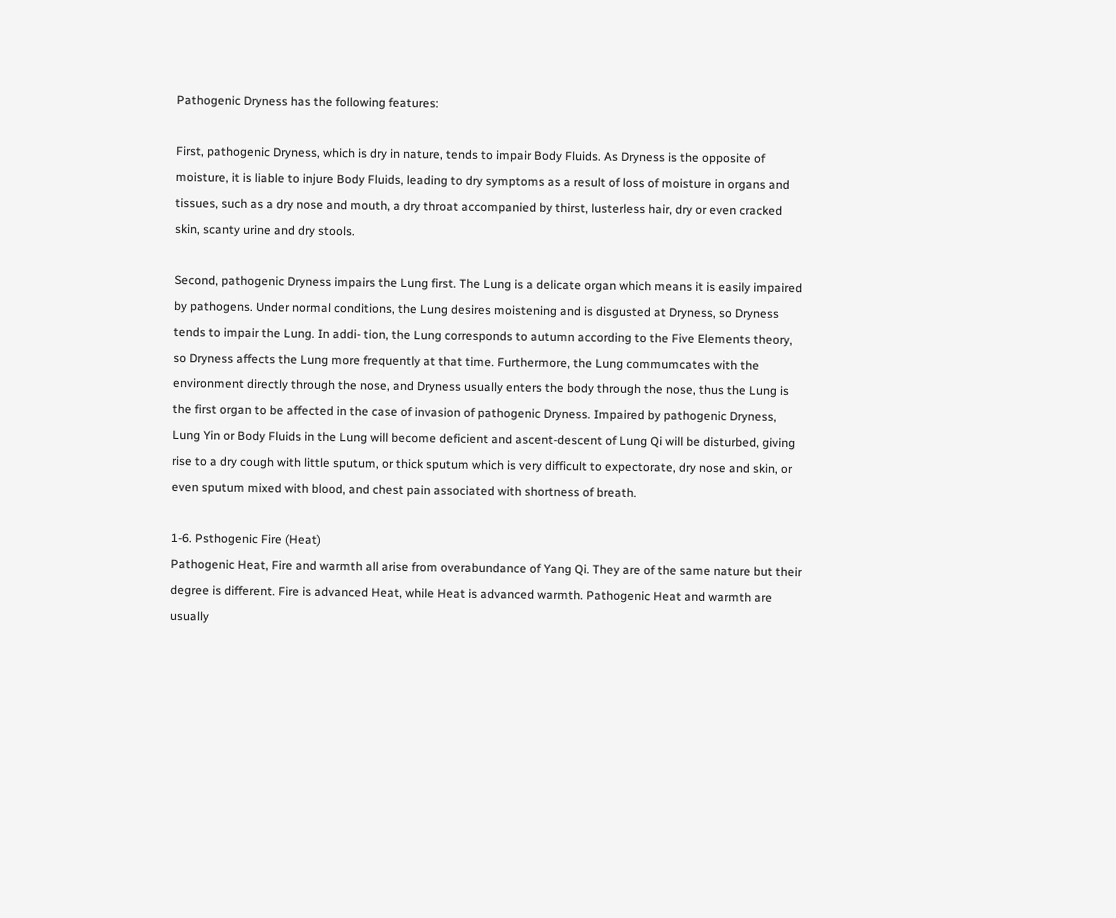Pathogenic Dryness has the following features:

First, pathogenic Dryness, which is dry in nature, tends to impair Body Fluids. As Dryness is the opposite of moisture, it is liable to injure Body Fluids, leading to dry symptoms as a result of loss of moisture in organs and tissues, such as a dry nose and mouth, a dry throat accompanied by thirst, lusterless hair, dry or even cracked skin, scanty urine and dry stools.

Second, pathogenic Dryness impairs the Lung first. The Lung is a delicate organ which means it is easily impaired by pathogens. Under normal conditions, the Lung desires moistening and is disgusted at Dryness, so Dryness tends to impair the Lung. In addi- tion, the Lung corresponds to autumn according to the Five Elements theory, so Dryness affects the Lung more frequently at that time. Furthermore, the Lung commumcates with the environment directly through the nose, and Dryness usually enters the body through the nose, thus the Lung is the first organ to be affected in the case of invasion of pathogenic Dryness. Impaired by pathogenic Dryness, Lung Yin or Body Fluids in the Lung will become deficient and ascent-descent of Lung Qi will be disturbed, giving rise to a dry cough with little sputum, or thick sputum which is very difficult to expectorate, dry nose and skin, or even sputum mixed with blood, and chest pain associated with shortness of breath.

1-6. Psthogenic Fire (Heat)
Pathogenic Heat, Fire and warmth all arise from overabundance of Yang Qi. They are of the same nature but their degree is different. Fire is advanced Heat, while Heat is advanced warmth. Pathogenic Heat and warmth are usually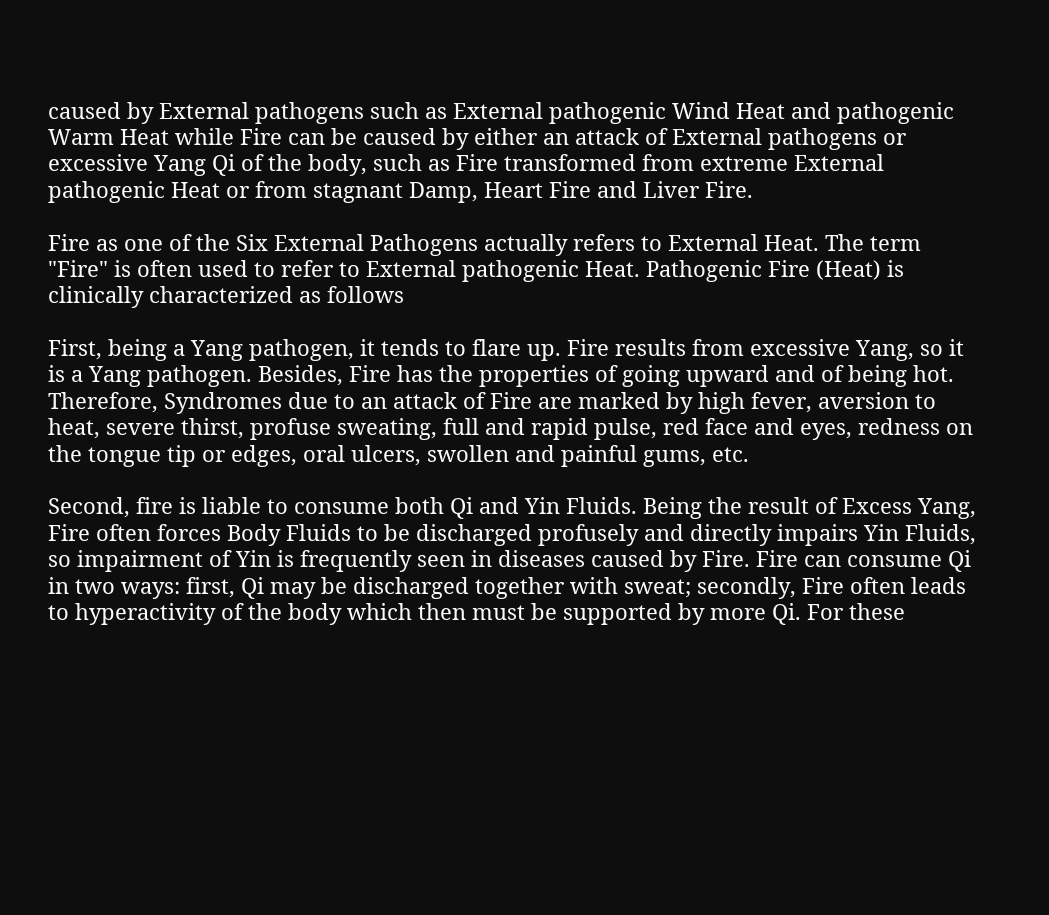caused by External pathogens such as External pathogenic Wind Heat and pathogenic Warm Heat while Fire can be caused by either an attack of External pathogens or excessive Yang Qi of the body, such as Fire transformed from extreme External pathogenic Heat or from stagnant Damp, Heart Fire and Liver Fire.

Fire as one of the Six External Pathogens actually refers to External Heat. The term "Fire" is often used to refer to External pathogenic Heat. Pathogenic Fire (Heat) is clinically characterized as follows

First, being a Yang pathogen, it tends to flare up. Fire results from excessive Yang, so it is a Yang pathogen. Besides, Fire has the properties of going upward and of being hot. Therefore, Syndromes due to an attack of Fire are marked by high fever, aversion to heat, severe thirst, profuse sweating, full and rapid pulse, red face and eyes, redness on the tongue tip or edges, oral ulcers, swollen and painful gums, etc.

Second, fire is liable to consume both Qi and Yin Fluids. Being the result of Excess Yang, Fire often forces Body Fluids to be discharged profusely and directly impairs Yin Fluids, so impairment of Yin is frequently seen in diseases caused by Fire. Fire can consume Qi in two ways: first, Qi may be discharged together with sweat; secondly, Fire often leads to hyperactivity of the body which then must be supported by more Qi. For these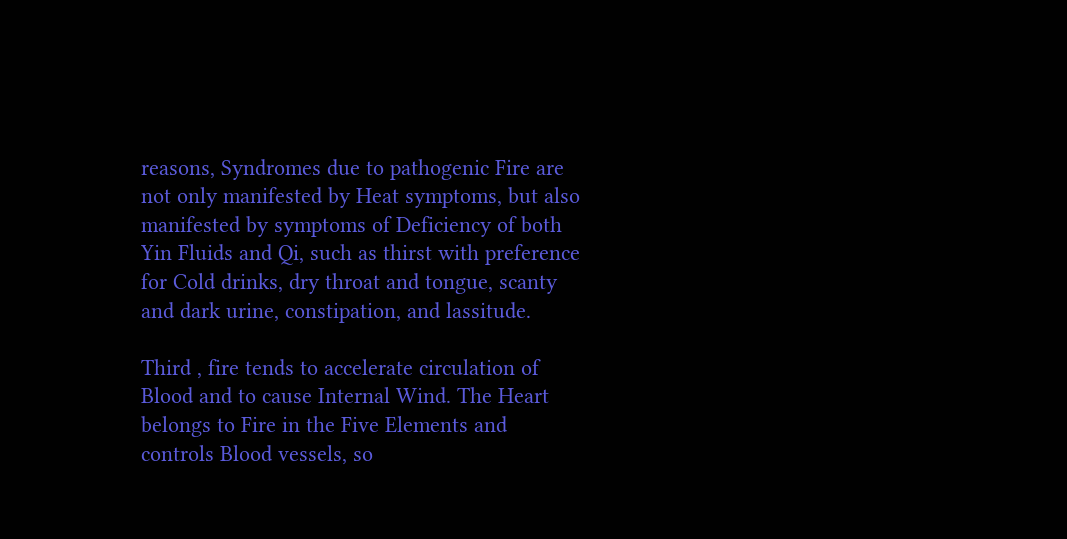reasons, Syndromes due to pathogenic Fire are not only manifested by Heat symptoms, but also manifested by symptoms of Deficiency of both Yin Fluids and Qi, such as thirst with preference for Cold drinks, dry throat and tongue, scanty and dark urine, constipation, and lassitude.

Third , fire tends to accelerate circulation of Blood and to cause Internal Wind. The Heart belongs to Fire in the Five Elements and controls Blood vessels, so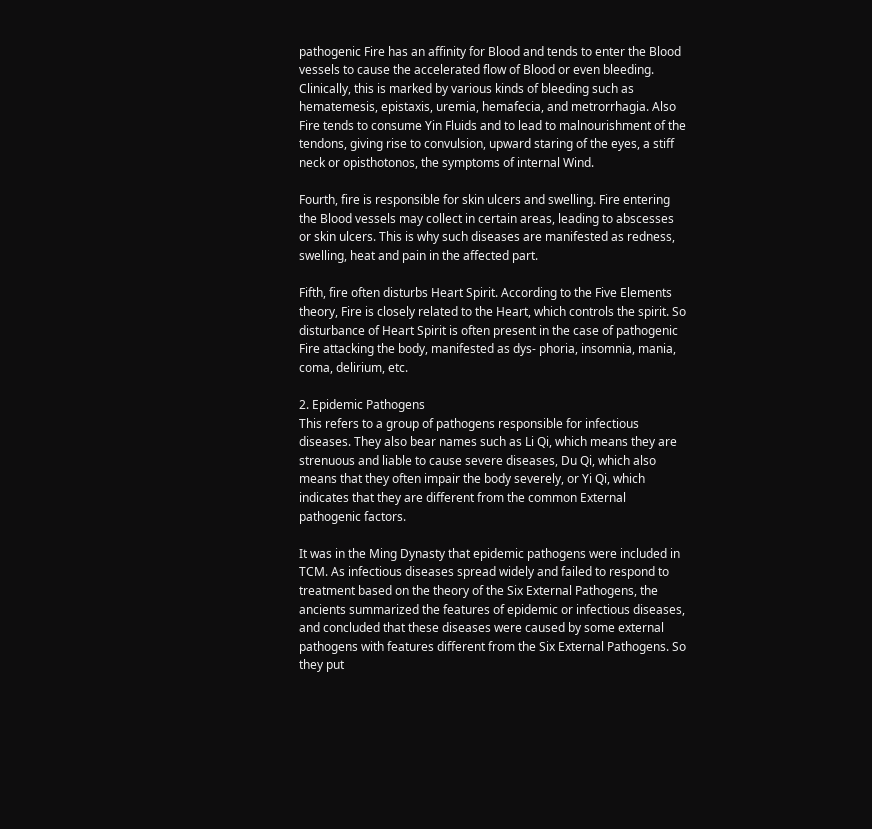pathogenic Fire has an affinity for Blood and tends to enter the Blood vessels to cause the accelerated flow of Blood or even bleeding. Clinically, this is marked by various kinds of bleeding such as hematemesis, epistaxis, uremia, hemafecia, and metrorrhagia. Also Fire tends to consume Yin Fluids and to lead to malnourishment of the tendons, giving rise to convulsion, upward staring of the eyes, a stiff neck or opisthotonos, the symptoms of internal Wind.

Fourth, fire is responsible for skin ulcers and swelling. Fire entering the Blood vessels may collect in certain areas, leading to abscesses or skin ulcers. This is why such diseases are manifested as redness, swelling, heat and pain in the affected part.

Fifth, fire often disturbs Heart Spirit. According to the Five Elements theory, Fire is closely related to the Heart, which controls the spirit. So disturbance of Heart Spirit is often present in the case of pathogenic Fire attacking the body, manifested as dys- phoria, insomnia, mania, coma, delirium, etc.

2. Epidemic Pathogens
This refers to a group of pathogens responsible for infectious diseases. They also bear names such as Li Qi, which means they are strenuous and liable to cause severe diseases, Du Qi, which also means that they often impair the body severely, or Yi Qi, which indicates that they are different from the common External pathogenic factors.

It was in the Ming Dynasty that epidemic pathogens were included in TCM. As infectious diseases spread widely and failed to respond to treatment based on the theory of the Six External Pathogens, the ancients summarized the features of epidemic or infectious diseases, and concluded that these diseases were caused by some external pathogens with features different from the Six External Pathogens. So they put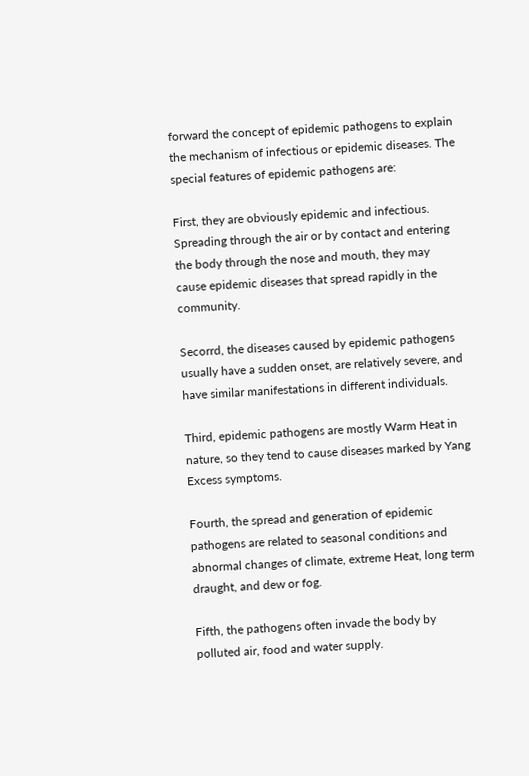forward the concept of epidemic pathogens to explain the mechanism of infectious or epidemic diseases. The special features of epidemic pathogens are:

First, they are obviously epidemic and infectious. Spreading through the air or by contact and entering the body through the nose and mouth, they may cause epidemic diseases that spread rapidly in the community.

Secorrd, the diseases caused by epidemic pathogens usually have a sudden onset, are relatively severe, and have similar manifestations in different individuals.

Third, epidemic pathogens are mostly Warm Heat in nature, so they tend to cause diseases marked by Yang Excess symptoms.

Fourth, the spread and generation of epidemic pathogens are related to seasonal conditions and abnormal changes of climate, extreme Heat, long term draught, and dew or fog.

Fifth, the pathogens often invade the body by polluted air, food and water supply.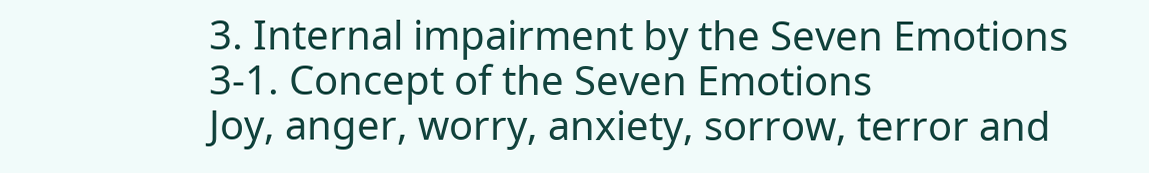3. Internal impairment by the Seven Emotions
3-1. Concept of the Seven Emotions
Joy, anger, worry, anxiety, sorrow, terror and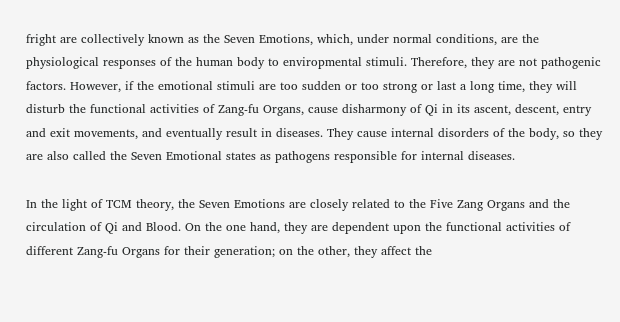fright are collectively known as the Seven Emotions, which, under normal conditions, are the physiological responses of the human body to enviropmental stimuli. Therefore, they are not pathogenic factors. However, if the emotional stimuli are too sudden or too strong or last a long time, they will disturb the functional activities of Zang-fu Organs, cause disharmony of Qi in its ascent, descent, entry and exit movements, and eventually result in diseases. They cause internal disorders of the body, so they are also called the Seven Emotional states as pathogens responsible for internal diseases.

In the light of TCM theory, the Seven Emotions are closely related to the Five Zang Organs and the circulation of Qi and Blood. On the one hand, they are dependent upon the functional activities of different Zang-fu Organs for their generation; on the other, they affect the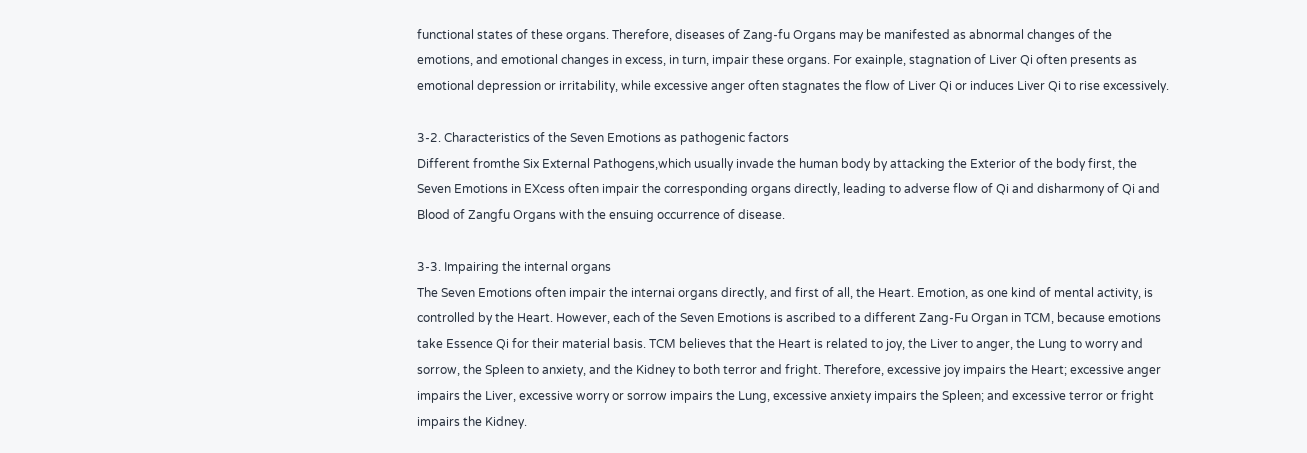functional states of these organs. Therefore, diseases of Zang-fu Organs may be manifested as abnormal changes of the emotions, and emotional changes in excess, in turn, impair these organs. For exainple, stagnation of Liver Qi often presents as emotional depression or irritability, while excessive anger often stagnates the flow of Liver Qi or induces Liver Qi to rise excessively.

3-2. Characteristics of the Seven Emotions as pathogenic factors
Different fromthe Six External Pathogens,which usually invade the human body by attacking the Exterior of the body first, the Seven Emotions in EXcess often impair the corresponding organs directly, leading to adverse flow of Qi and disharmony of Qi and Blood of Zangfu Organs with the ensuing occurrence of disease.

3-3. Impairing the internal organs
The Seven Emotions often impair the internai organs directly, and first of all, the Heart. Emotion, as one kind of mental activity, is controlled by the Heart. However, each of the Seven Emotions is ascribed to a different Zang-Fu Organ in TCM, because emotions take Essence Qi for their material basis. TCM believes that the Heart is related to joy, the Liver to anger, the Lung to worry and sorrow, the Spleen to anxiety, and the Kidney to both terror and fright. Therefore, excessive joy impairs the Heart; excessive anger impairs the Liver, excessive worry or sorrow impairs the Lung, excessive anxiety impairs the Spleen; and excessive terror or fright impairs the Kidney.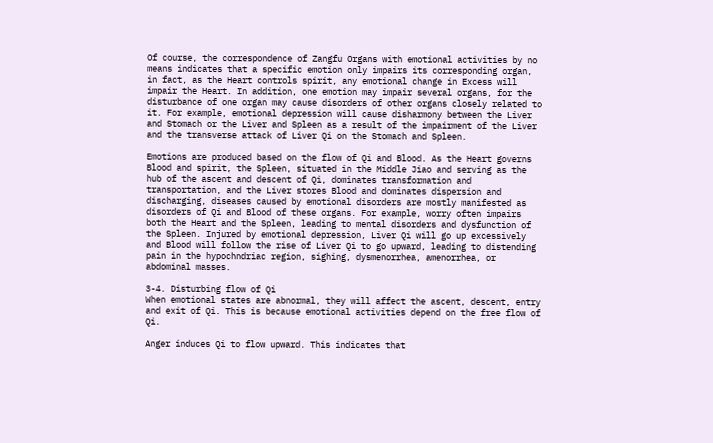Of course, the correspondence of Zangfu Organs with emotional activities by no means indicates that a specific emotion only impairs its corresponding organ, in fact, as the Heart controls spirit, any emotional change in Excess will impair the Heart. In addition, one emotion may impair several organs, for the disturbance of one organ may cause disorders of other organs closely related to it. For example, emotional depression will cause disharmony between the Liver and Stomach or the Liver and Spleen as a result of the impairment of the Liver and the transverse attack of Liver Qi on the Stomach and Spleen.

Emotions are produced based on the flow of Qi and Blood. As the Heart governs Blood and spirit, the Spleen, situated in the Middle Jiao and serving as the hub of the ascent and descent of Qi, dominates transformation and transportation, and the Liver stores Blood and dominates dispersion and discharging, diseases caused by emotional disorders are mostly manifested as disorders of Qi and Blood of these organs. For example, worry often impairs both the Heart and the Spleen, leading to mental disorders and dysfunction of the Spleen. Injured by emotional depression, Liver Qi will go up excessively and Blood will follow the rise of Liver Qi to go upward, leading to distending pain in the hypochndriac region, sighing, dysmenorrhea, amenorrhea, or abdominal masses.

3-4. Disturbing flow of Qi
When emotional states are abnormal, they will affect the ascent, descent, entry and exit of Qi. This is because emotional activities depend on the free flow of Qi.

Anger induces Qi to flow upward. This indicates that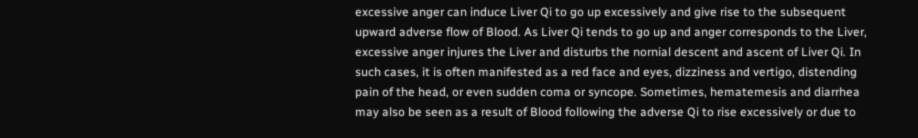excessive anger can induce Liver Qi to go up excessively and give rise to the subsequent upward adverse flow of Blood. As Liver Qi tends to go up and anger corresponds to the Liver, excessive anger injures the Liver and disturbs the nornial descent and ascent of Liver Qi. In such cases, it is often manifested as a red face and eyes, dizziness and vertigo, distending pain of the head, or even sudden coma or syncope. Sometimes, hematemesis and diarrhea may also be seen as a result of Blood following the adverse Qi to rise excessively or due to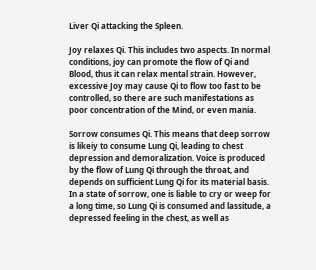Liver Qi attacking the Spleen.

Joy relaxes Qi. This includes two aspects. In normal conditions, joy can promote the flow of Qi and Blood, thus it can relax mental strain. However, excessive Joy may cause Qi to flow too fast to be controlled, so there are such manifestations as poor concentration of the Mind, or even mania.

Sorrow consumes Qi. This means that deep sorrow is likeiy to consume Lung Qi, leading to chest depression and demoralization. Voice is produced by the flow of Lung Qi through the throat, and depends on sufficient Lung Qi for its material basis. In a state of sorrow, one is liable to cry or weep for a long time, so Lung Qi is consumed and lassitude, a depressed feeling in the chest, as well as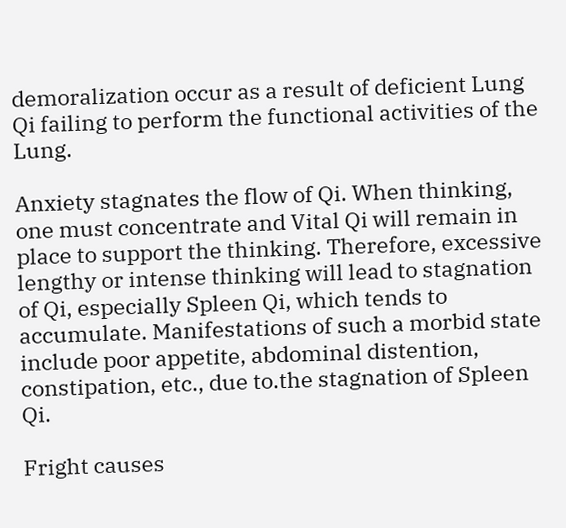demoralization occur as a result of deficient Lung Qi failing to perform the functional activities of the Lung.

Anxiety stagnates the flow of Qi. When thinking, one must concentrate and Vital Qi will remain in place to support the thinking. Therefore, excessive lengthy or intense thinking will lead to stagnation of Qi, especially Spleen Qi, which tends to accumulate. Manifestations of such a morbid state include poor appetite, abdominal distention, constipation, etc., due to.the stagnation of Spleen Qi.

Fright causes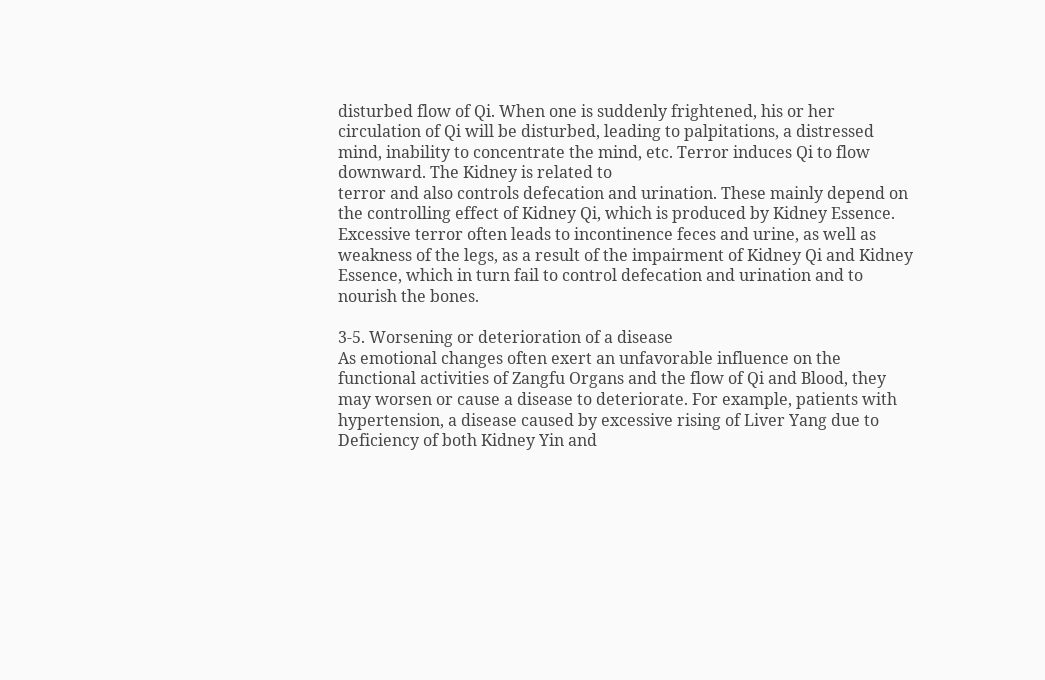disturbed flow of Qi. When one is suddenly frightened, his or her circulation of Qi will be disturbed, leading to palpitations, a distressed mind, inability to concentrate the mind, etc. Terror induces Qi to flow downward. The Kidney is related to
terror and also controls defecation and urination. These mainly depend on the controlling effect of Kidney Qi, which is produced by Kidney Essence. Excessive terror often leads to incontinence feces and urine, as well as weakness of the legs, as a result of the impairment of Kidney Qi and Kidney Essence, which in turn fail to control defecation and urination and to nourish the bones.

3-5. Worsening or deterioration of a disease
As emotional changes often exert an unfavorable influence on the functional activities of Zangfu Organs and the flow of Qi and Blood, they may worsen or cause a disease to deteriorate. For example, patients with hypertension, a disease caused by excessive rising of Liver Yang due to Deficiency of both Kidney Yin and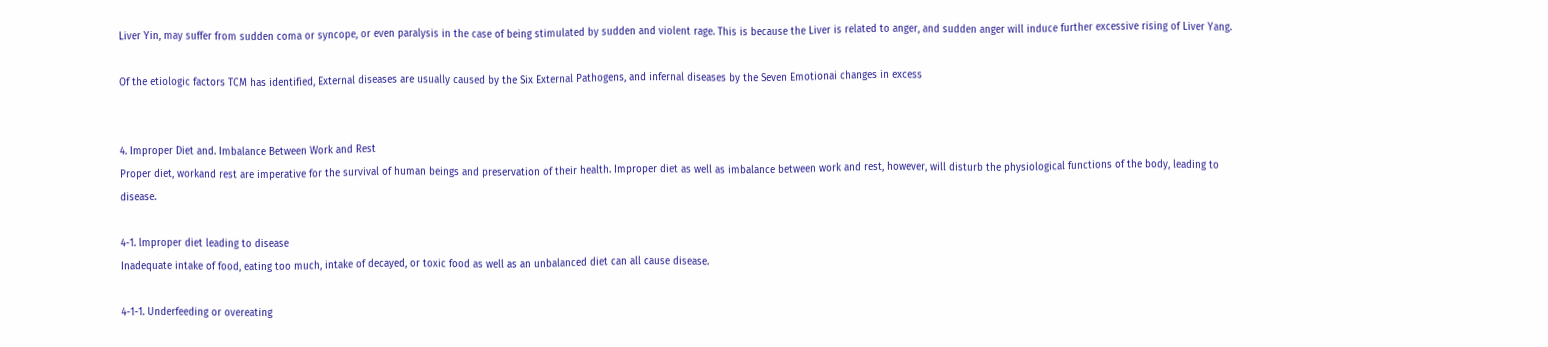Liver Yin, may suffer from sudden coma or syncope, or even paralysis in the case of being stimulated by sudden and violent rage. This is because the Liver is related to anger, and sudden anger will induce further excessive rising of Liver Yang.

Of the etiologic factors TCM has identified, External diseases are usually caused by the Six External Pathogens, and infernal diseases by the Seven Emotionai changes in excess


4. Improper Diet and. Imbalance Between Work and Rest
Proper diet, workand rest are imperative for the survival of human beings and preservation of their health. Improper diet as well as imbalance between work and rest, however, will disturb the physiological functions of the body, leading to disease.

4-1. lmproper diet leading to disease
Inadequate intake of food, eating too much, intake of decayed, or toxic food as well as an unbalanced diet can all cause disease.

4-1-1. Underfeeding or overeating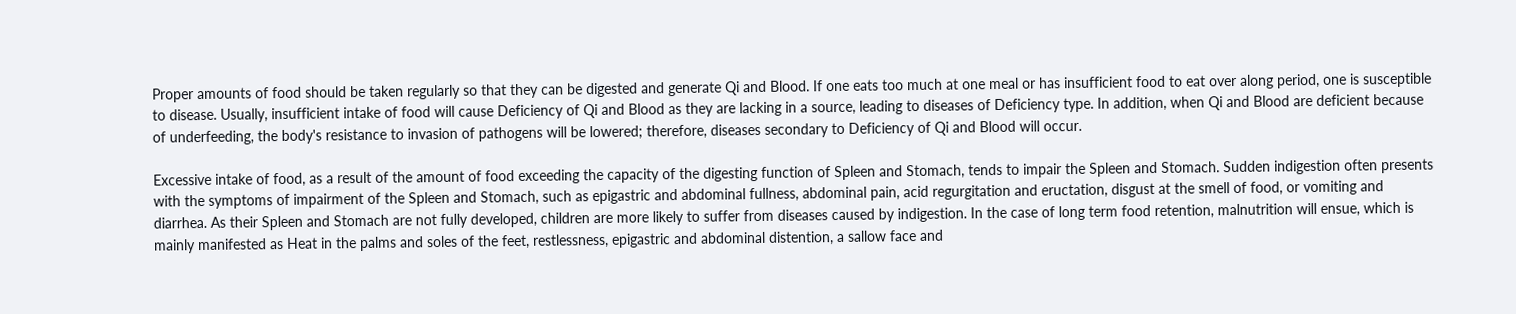Proper amounts of food should be taken regularly so that they can be digested and generate Qi and Blood. If one eats too much at one meal or has insufficient food to eat over along period, one is susceptible to disease. Usually, insufficient intake of food will cause Deficiency of Qi and Blood as they are lacking in a source, leading to diseases of Deficiency type. In addition, when Qi and Blood are deficient because of underfeeding, the body's resistance to invasion of pathogens will be lowered; therefore, diseases secondary to Deficiency of Qi and Blood will occur.

Excessive intake of food, as a result of the amount of food exceeding the capacity of the digesting function of Spleen and Stomach, tends to impair the Spleen and Stomach. Sudden indigestion often presents with the symptoms of impairment of the Spleen and Stomach, such as epigastric and abdominal fullness, abdominal pain, acid regurgitation and eructation, disgust at the smell of food, or vomiting and diarrhea. As their Spleen and Stomach are not fully developed, children are more likely to suffer from diseases caused by indigestion. In the case of long term food retention, malnutrition will ensue, which is mainly manifested as Heat in the palms and soles of the feet, restlessness, epigastric and abdominal distention, a sallow face and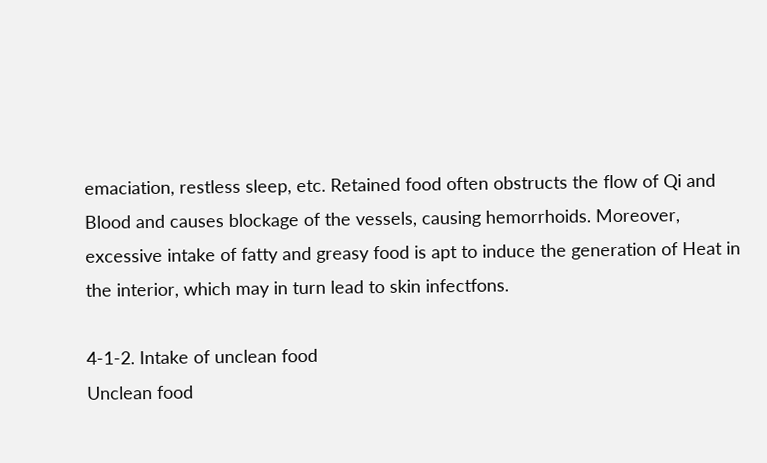emaciation, restless sleep, etc. Retained food often obstructs the flow of Qi and Blood and causes blockage of the vessels, causing hemorrhoids. Moreover, excessive intake of fatty and greasy food is apt to induce the generation of Heat in the interior, which may in turn lead to skin infectfons.

4-1-2. Intake of unclean food
Unclean food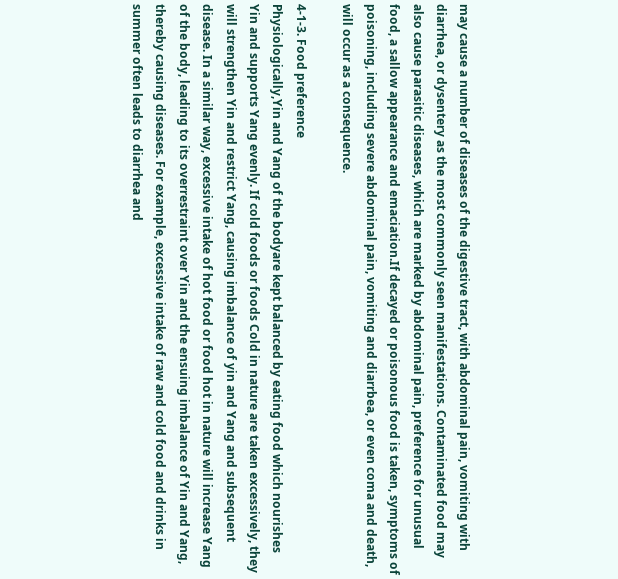may cause a number of diseases of the digestive tract, with abdominal pain, vomiting with diarrhea, or dysentery as the most commonly seen manifestations. Contaminated food may also cause parasitic diseases, which are marked by abdominal pain, preference for unusual food, a sallow appearance and emaciation.If decayed or poisonous food is taken, symptoms of poisoning, including severe abdominal pain, vomiting and diarrbea, or even coma and death, will occur as a consequence.

4-1-3. Food preference
Physiologically,Yin and Yang of the bodyare kept balanced by eating food which nourishes Yin and supports Yang evenly. If cold foods or foods Cold in nature are taken excessively, they will strengthen Yin and restrict Yang, causing imbalance of yin and Yang and subsequent disease. In a similar way, excessive intake of hot food or food hot in nature will increase Yang of the body, leading to its overrestraint over Yin and the ensuing imbalance of Yin and Yang, thereby causing diseases. For example, excessive intake of raw and cold food and drinks in summer often leads to diarrhea and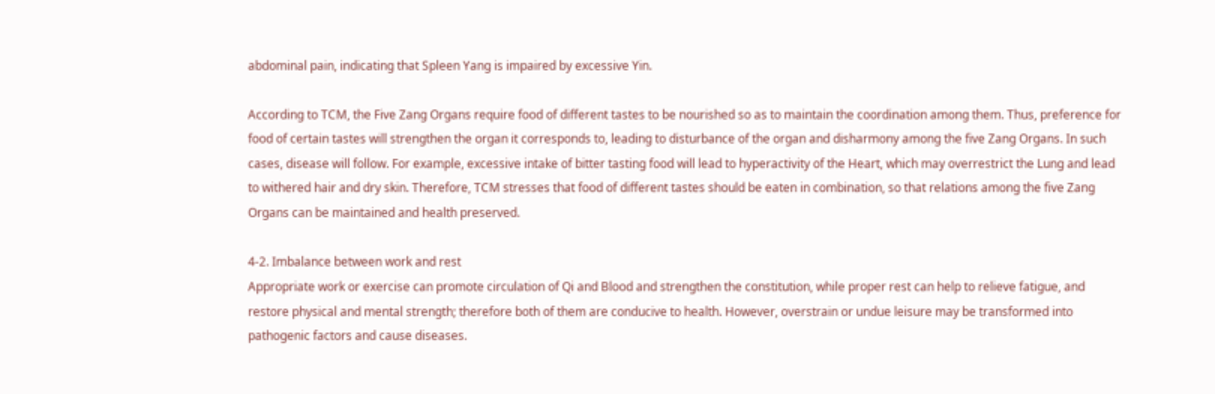abdominal pain, indicating that Spleen Yang is impaired by excessive Yin.

According to TCM, the Five Zang Organs require food of different tastes to be nourished so as to maintain the coordination among them. Thus, preference for food of certain tastes will strengthen the organ it corresponds to, leading to disturbance of the organ and disharmony among the five Zang Organs. In such cases, disease will follow. For example, excessive intake of bitter tasting food will lead to hyperactivity of the Heart, which may overrestrict the Lung and lead to withered hair and dry skin. Therefore, TCM stresses that food of different tastes should be eaten in combination, so that relations among the five Zang Organs can be maintained and health preserved.

4-2. Imbalance between work and rest
Appropriate work or exercise can promote circulation of Qi and Blood and strengthen the constitution, while proper rest can help to relieve fatigue, and restore physical and mental strength; therefore both of them are conducive to health. However, overstrain or undue leisure may be transformed into pathogenic factors and cause diseases.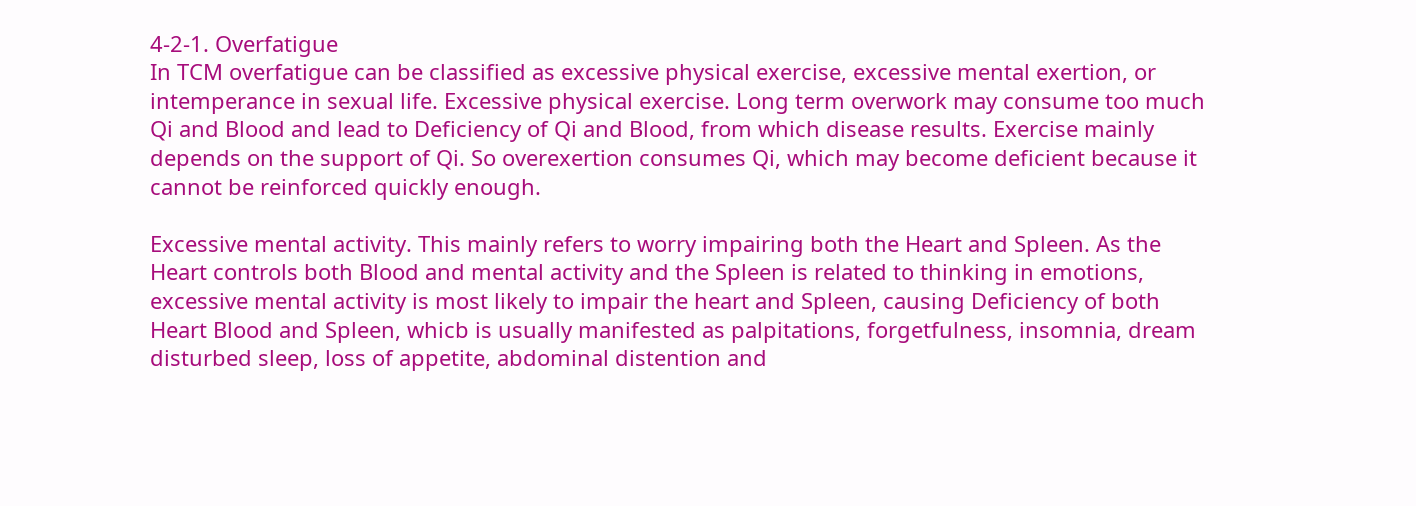4-2-1. Overfatigue
In TCM overfatigue can be classified as excessive physical exercise, excessive mental exertion, or intemperance in sexual life. Excessive physical exercise. Long term overwork may consume too much Qi and Blood and lead to Deficiency of Qi and Blood, from which disease results. Exercise mainly depends on the support of Qi. So overexertion consumes Qi, which may become deficient because it cannot be reinforced quickly enough.

Excessive mental activity. This mainly refers to worry impairing both the Heart and Spleen. As the Heart controls both Blood and mental activity and the Spleen is related to thinking in emotions, excessive mental activity is most likely to impair the heart and Spleen, causing Deficiency of both Heart Blood and Spleen, whicb is usually manifested as palpitations, forgetfulness, insomnia, dream disturbed sleep, loss of appetite, abdominal distention and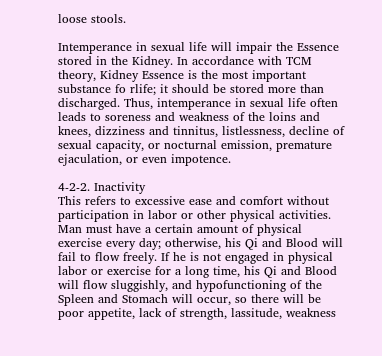loose stools.

Intemperance in sexual life will impair the Essence stored in the Kidney. In accordance with TCM theory, Kidney Essence is the most important substance fo rlife; it should be stored more than discharged. Thus, intemperance in sexual life often leads to soreness and weakness of the loins and knees, dizziness and tinnitus, listlessness, decline of sexual capacity, or nocturnal emission, premature ejaculation, or even impotence.

4-2-2. Inactivity
This refers to excessive ease and comfort without participation in labor or other physical activities. Man must have a certain amount of physical exercise every day; otherwise, his Qi and Blood will fail to flow freely. If he is not engaged in physical labor or exercise for a long time, his Qi and Blood will flow sluggishly, and hypofunctioning of the Spleen and Stomach will occur, so there will be poor appetite, lack of strength, lassitude, weakness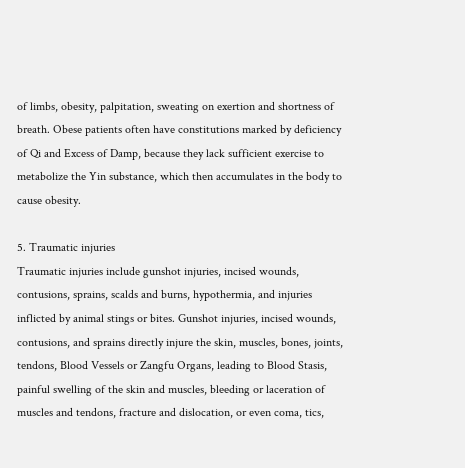of limbs, obesity, palpitation, sweating on exertion and shortness of breath. Obese patients often have constitutions marked by deficiency of Qi and Excess of Damp, because they lack sufficient exercise to metabolize the Yin substance, which then accumulates in the body to cause obesity.

5. Traumatic injuries
Traumatic injuries include gunshot injuries, incised wounds, contusions, sprains, scalds and burns, hypothermia, and injuries inflicted by animal stings or bites. Gunshot injuries, incised wounds, contusions, and sprains directly injure the skin, muscles, bones, joints, tendons, Blood Vessels or Zangfu Organs, leading to Blood Stasis, painful swelling of the skin and muscles, bleeding or laceration of muscles and tendons, fracture and dislocation, or even coma, tics,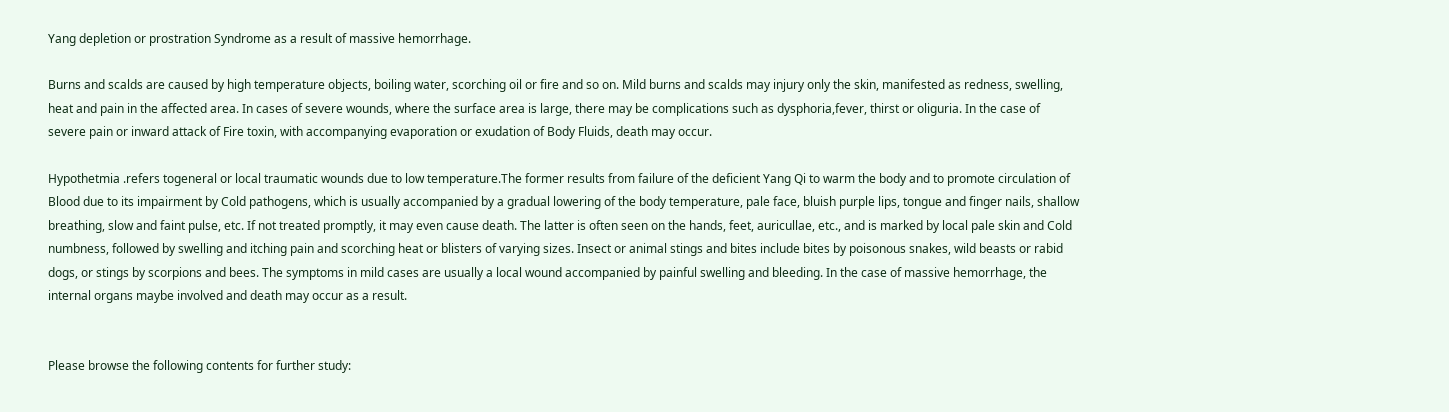Yang depletion or prostration Syndrome as a result of massive hemorrhage.

Burns and scalds are caused by high temperature objects, boiling water, scorching oil or fire and so on. Mild burns and scalds may injury only the skin, manifested as redness, swelling, heat and pain in the affected area. In cases of severe wounds, where the surface area is large, there may be complications such as dysphoria,fever, thirst or oliguria. In the case of severe pain or inward attack of Fire toxin, with accompanying evaporation or exudation of Body Fluids, death may occur.

Hypothetmia .refers togeneral or local traumatic wounds due to low temperature.The former results from failure of the deficient Yang Qi to warm the body and to promote circulation of Blood due to its impairment by Cold pathogens, which is usually accompanied by a gradual lowering of the body temperature, pale face, bluish purple lips, tongue and finger nails, shallow breathing, slow and faint pulse, etc. If not treated promptly, it may even cause death. The latter is often seen on the hands, feet, auricullae, etc., and is marked by local pale skin and Cold numbness, followed by swelling and itching pain and scorching heat or blisters of varying sizes. Insect or animal stings and bites include bites by poisonous snakes, wild beasts or rabid dogs, or stings by scorpions and bees. The symptoms in mild cases are usually a local wound accompanied by painful swelling and bleeding. In the case of massive hemorrhage, the internal organs maybe involved and death may occur as a result.


Please browse the following contents for further study: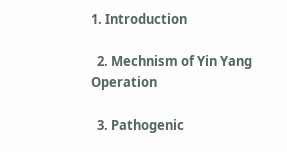1. Introduction

  2. Mechnism of Yin Yang Operation

  3. Pathogenic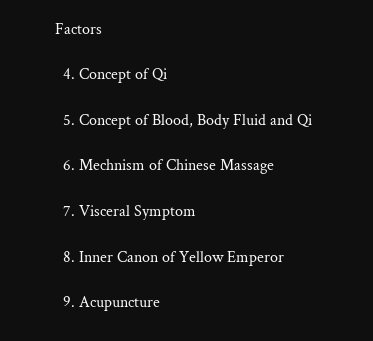Factors

  4. Concept of Qi

  5. Concept of Blood, Body Fluid and Qi

  6. Mechnism of Chinese Massage

  7. Visceral Symptom

  8. Inner Canon of Yellow Emperor

  9. Acupuncture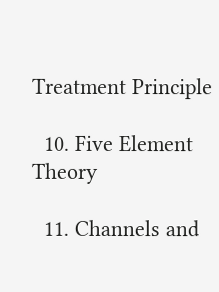Treatment Principle

  10. Five Element Theory

  11. Channels and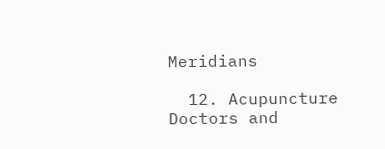Meridians

  12. Acupuncture Doctors and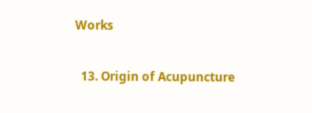Works

  13. Origin of Acupuncture